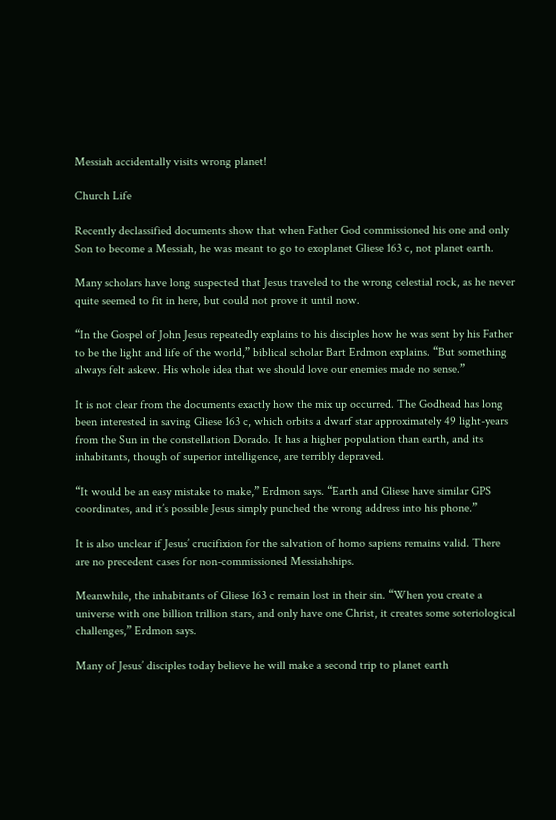Messiah accidentally visits wrong planet!

Church Life

Recently declassified documents show that when Father God commissioned his one and only Son to become a Messiah, he was meant to go to exoplanet Gliese 163 c, not planet earth.

Many scholars have long suspected that Jesus traveled to the wrong celestial rock, as he never quite seemed to fit in here, but could not prove it until now.

“In the Gospel of John Jesus repeatedly explains to his disciples how he was sent by his Father to be the light and life of the world,” biblical scholar Bart Erdmon explains. “But something always felt askew. His whole idea that we should love our enemies made no sense.”

It is not clear from the documents exactly how the mix up occurred. The Godhead has long been interested in saving Gliese 163 c, which orbits a dwarf star approximately 49 light-years from the Sun in the constellation Dorado. It has a higher population than earth, and its inhabitants, though of superior intelligence, are terribly depraved.

“It would be an easy mistake to make,” Erdmon says. “Earth and Gliese have similar GPS coordinates, and it’s possible Jesus simply punched the wrong address into his phone.”

It is also unclear if Jesus’ crucifixion for the salvation of homo sapiens remains valid. There are no precedent cases for non-commissioned Messiahships.

Meanwhile, the inhabitants of Gliese 163 c remain lost in their sin. “When you create a universe with one billion trillion stars, and only have one Christ, it creates some soteriological challenges,” Erdmon says.

Many of Jesus’ disciples today believe he will make a second trip to planet earth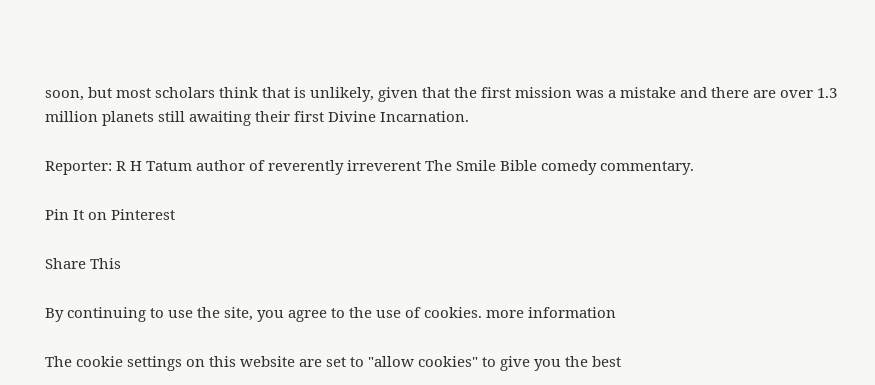soon, but most scholars think that is unlikely, given that the first mission was a mistake and there are over 1.3 million planets still awaiting their first Divine Incarnation.

Reporter: R H Tatum author of reverently irreverent The Smile Bible comedy commentary.

Pin It on Pinterest

Share This

By continuing to use the site, you agree to the use of cookies. more information

The cookie settings on this website are set to "allow cookies" to give you the best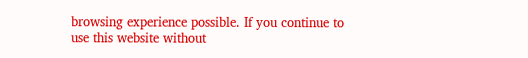browsing experience possible. If you continue to use this website without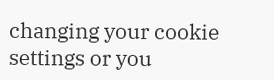changing your cookie settings or you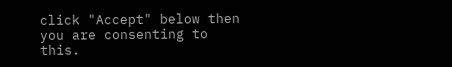click "Accept" below then you are consenting to this.